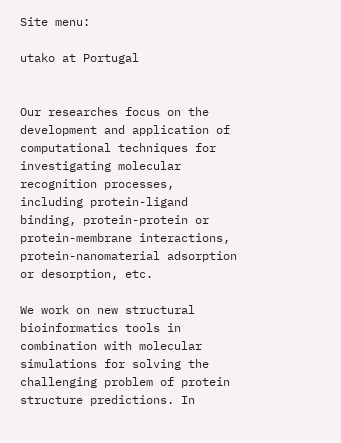Site menu:

utako at Portugal


Our researches focus on the development and application of computational techniques for investigating molecular recognition processes, including protein-ligand binding, protein-protein or protein-membrane interactions, protein-nanomaterial adsorption or desorption, etc.

We work on new structural bioinformatics tools in combination with molecular simulations for solving the challenging problem of protein structure predictions. In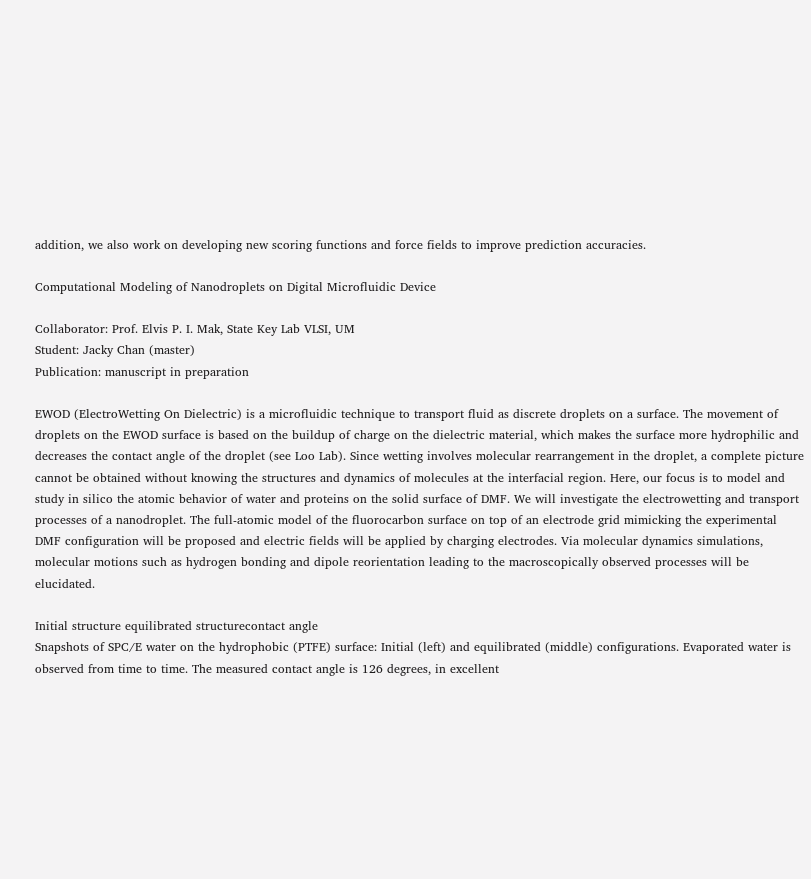addition, we also work on developing new scoring functions and force fields to improve prediction accuracies.

Computational Modeling of Nanodroplets on Digital Microfluidic Device

Collaborator: Prof. Elvis P. I. Mak, State Key Lab VLSI, UM
Student: Jacky Chan (master)
Publication: manuscript in preparation

EWOD (ElectroWetting On Dielectric) is a microfluidic technique to transport fluid as discrete droplets on a surface. The movement of droplets on the EWOD surface is based on the buildup of charge on the dielectric material, which makes the surface more hydrophilic and decreases the contact angle of the droplet (see Loo Lab). Since wetting involves molecular rearrangement in the droplet, a complete picture cannot be obtained without knowing the structures and dynamics of molecules at the interfacial region. Here, our focus is to model and study in silico the atomic behavior of water and proteins on the solid surface of DMF. We will investigate the electrowetting and transport processes of a nanodroplet. The full-atomic model of the fluorocarbon surface on top of an electrode grid mimicking the experimental DMF configuration will be proposed and electric fields will be applied by charging electrodes. Via molecular dynamics simulations, molecular motions such as hydrogen bonding and dipole reorientation leading to the macroscopically observed processes will be elucidated.

Initial structure equilibrated structurecontact angle
Snapshots of SPC/E water on the hydrophobic (PTFE) surface: Initial (left) and equilibrated (middle) configurations. Evaporated water is observed from time to time. The measured contact angle is 126 degrees, in excellent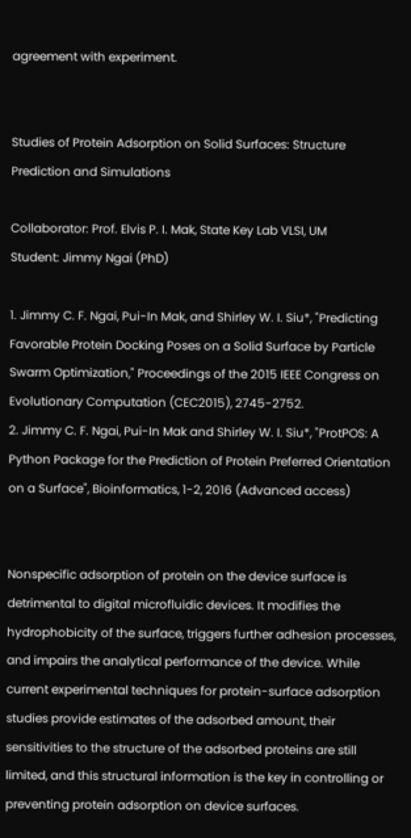agreement with experiment.


Studies of Protein Adsorption on Solid Surfaces: Structure Prediction and Simulations

Collaborator: Prof. Elvis P. I. Mak, State Key Lab VLSI, UM
Student: Jimmy Ngai (PhD)

1. Jimmy C. F. Ngai, Pui-In Mak, and Shirley W. I. Siu*, "Predicting Favorable Protein Docking Poses on a Solid Surface by Particle Swarm Optimization," Proceedings of the 2015 IEEE Congress on Evolutionary Computation (CEC2015), 2745-2752.
2. Jimmy C. F. Ngai, Pui-In Mak and Shirley W. I. Siu*, "ProtPOS: A Python Package for the Prediction of Protein Preferred Orientation on a Surface", Bioinformatics, 1-2, 2016 (Advanced access)


Nonspecific adsorption of protein on the device surface is detrimental to digital microfluidic devices. It modifies the hydrophobicity of the surface, triggers further adhesion processes, and impairs the analytical performance of the device. While current experimental techniques for protein-surface adsorption studies provide estimates of the adsorbed amount, their sensitivities to the structure of the adsorbed proteins are still limited, and this structural information is the key in controlling or preventing protein adsorption on device surfaces.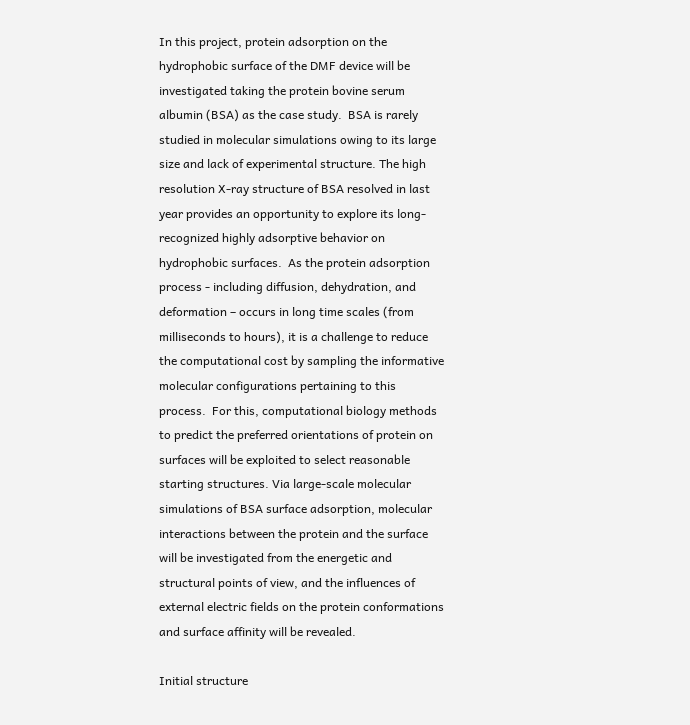In this project, protein adsorption on the hydrophobic surface of the DMF device will be investigated taking the protein bovine serum albumin (BSA) as the case study.  BSA is rarely studied in molecular simulations owing to its large size and lack of experimental structure. The high resolution X-ray structure of BSA resolved in last year provides an opportunity to explore its long-recognized highly adsorptive behavior on hydrophobic surfaces.  As the protein adsorption process - including diffusion, dehydration, and deformation – occurs in long time scales (from milliseconds to hours), it is a challenge to reduce the computational cost by sampling the informative molecular configurations pertaining to this process.  For this, computational biology methods to predict the preferred orientations of protein on surfaces will be exploited to select reasonable starting structures. Via large-scale molecular simulations of BSA surface adsorption, molecular interactions between the protein and the surface will be investigated from the energetic and structural points of view, and the influences of external electric fields on the protein conformations and surface affinity will be revealed.

Initial structure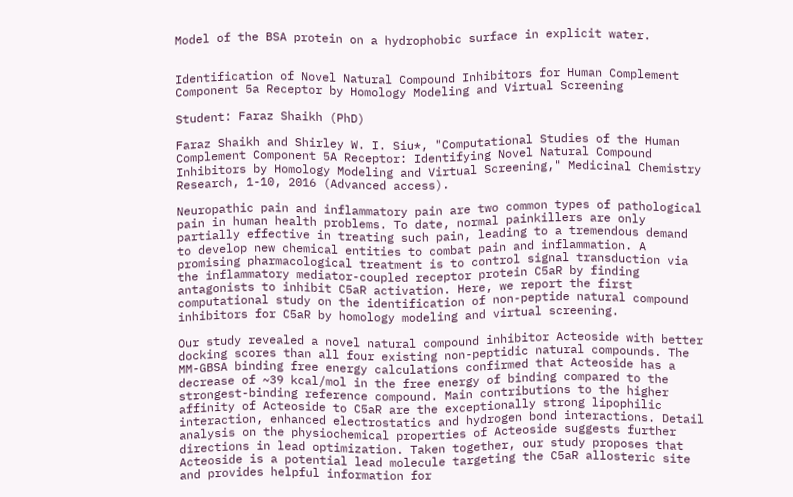Model of the BSA protein on a hydrophobic surface in explicit water.


Identification of Novel Natural Compound Inhibitors for Human Complement Component 5a Receptor by Homology Modeling and Virtual Screening

Student: Faraz Shaikh (PhD)

Faraz Shaikh and Shirley W. I. Siu*, "Computational Studies of the Human Complement Component 5A Receptor: Identifying Novel Natural Compound Inhibitors by Homology Modeling and Virtual Screening," Medicinal Chemistry Research, 1-10, 2016 (Advanced access).

Neuropathic pain and inflammatory pain are two common types of pathological pain in human health problems. To date, normal painkillers are only partially effective in treating such pain, leading to a tremendous demand to develop new chemical entities to combat pain and inflammation. A promising pharmacological treatment is to control signal transduction via the inflammatory mediator-coupled receptor protein C5aR by finding antagonists to inhibit C5aR activation. Here, we report the first computational study on the identification of non-peptide natural compound inhibitors for C5aR by homology modeling and virtual screening.

Our study revealed a novel natural compound inhibitor Acteoside with better docking scores than all four existing non-peptidic natural compounds. The MM-GBSA binding free energy calculations confirmed that Acteoside has a decrease of ~39 kcal/mol in the free energy of binding compared to the strongest-binding reference compound. Main contributions to the higher affinity of Acteoside to C5aR are the exceptionally strong lipophilic interaction, enhanced electrostatics and hydrogen bond interactions. Detail analysis on the physiochemical properties of Acteoside suggests further directions in lead optimization. Taken together, our study proposes that Acteoside is a potential lead molecule targeting the C5aR allosteric site and provides helpful information for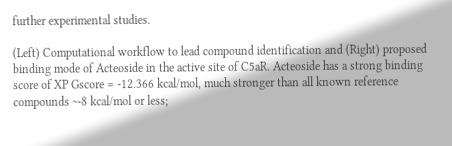further experimental studies.

(Left) Computational workflow to lead compound identification and (Right) proposed binding mode of Acteoside in the active site of C5aR. Acteoside has a strong binding score of XP Gscore = -12.366 kcal/mol, much stronger than all known reference compounds ~-8 kcal/mol or less;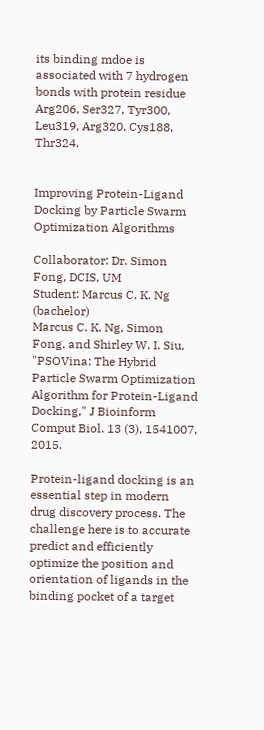its binding mdoe is associated with 7 hydrogen bonds with protein residue Arg206, Ser327, Tyr300, Leu319, Arg320, Cys188, Thr324.


Improving Protein-Ligand Docking by Particle Swarm Optimization Algorithms

Collaborator: Dr. Simon Fong, DCIS, UM
Student: Marcus C. K. Ng (bachelor)
Marcus C. K. Ng, Simon Fong, and Shirley W. I. Siu, "PSOVina: The Hybrid Particle Swarm Optimization Algorithm for Protein-Ligand Docking," J Bioinform Comput Biol. 13 (3), 1541007, 2015.

Protein-ligand docking is an essential step in modern drug discovery process. The challenge here is to accurate predict and efficiently optimize the position and orientation of ligands in the binding pocket of a target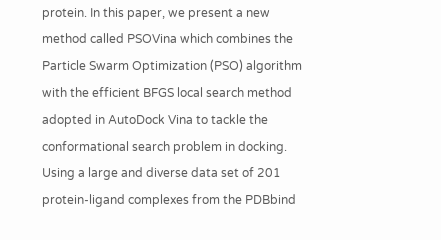protein. In this paper, we present a new method called PSOVina which combines the Particle Swarm Optimization (PSO) algorithm with the efficient BFGS local search method adopted in AutoDock Vina to tackle the conformational search problem in docking. Using a large and diverse data set of 201 protein-ligand complexes from the PDBbind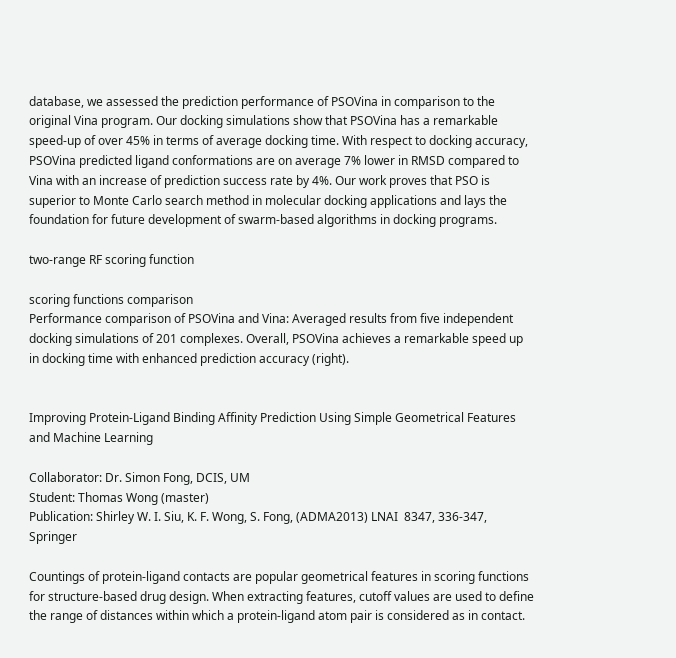database, we assessed the prediction performance of PSOVina in comparison to the original Vina program. Our docking simulations show that PSOVina has a remarkable speed-up of over 45% in terms of average docking time. With respect to docking accuracy, PSOVina predicted ligand conformations are on average 7% lower in RMSD compared to Vina with an increase of prediction success rate by 4%. Our work proves that PSO is superior to Monte Carlo search method in molecular docking applications and lays the foundation for future development of swarm-based algorithms in docking programs.

two-range RF scoring function

scoring functions comparison
Performance comparison of PSOVina and Vina: Averaged results from five independent docking simulations of 201 complexes. Overall, PSOVina achieves a remarkable speed up in docking time with enhanced prediction accuracy (right).


Improving Protein-Ligand Binding Affinity Prediction Using Simple Geometrical Features and Machine Learning

Collaborator: Dr. Simon Fong, DCIS, UM
Student: Thomas Wong (master)
Publication: Shirley W. I. Siu, K. F. Wong, S. Fong, (ADMA2013) LNAI  8347, 336-347, Springer

Countings of protein-ligand contacts are popular geometrical features in scoring functions for structure-based drug design. When extracting features, cutoff values are used to define the range of distances within which a protein-ligand atom pair is considered as in contact.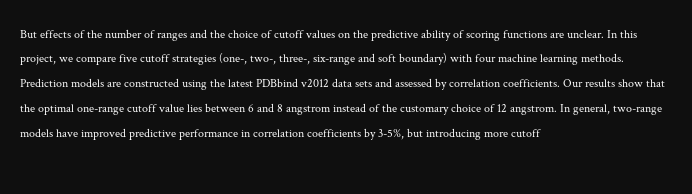But effects of the number of ranges and the choice of cutoff values on the predictive ability of scoring functions are unclear. In this project, we compare five cutoff strategies (one-, two-, three-, six-range and soft boundary) with four machine learning methods. Prediction models are constructed using the latest PDBbind v2012 data sets and assessed by correlation coefficients. Our results show that the optimal one-range cutoff value lies between 6 and 8 angstrom instead of the customary choice of 12 angstrom. In general, two-range models have improved predictive performance in correlation coefficients by 3-5%, but introducing more cutoff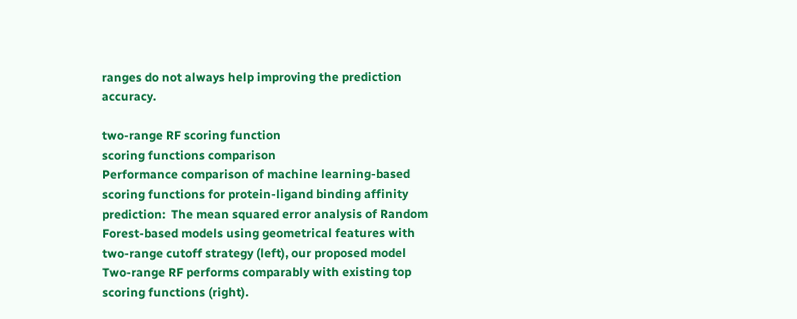ranges do not always help improving the prediction accuracy.

two-range RF scoring function
scoring functions comparison
Performance comparison of machine learning-based scoring functions for protein-ligand binding affinity prediction:  The mean squared error analysis of Random Forest-based models using geometrical features with two-range cutoff strategy (left), our proposed model Two-range RF performs comparably with existing top scoring functions (right).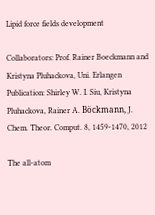Lipid force fields development

Collaborators: Prof. Rainer Boeckmann and Kristyna Pluhackova, Uni. Erlangen
Publication: Shirley W. I. Siu, Kristyna Pluhackova, Rainer A. Böckmann, J. Chem. Theor. Comput. 8, 1459-1470, 2012

The all-atom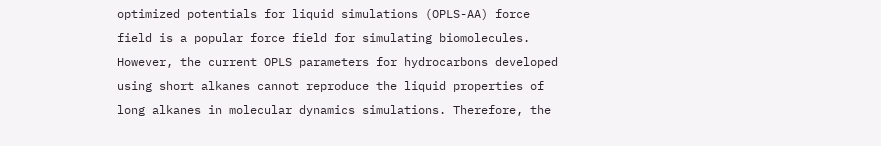optimized potentials for liquid simulations (OPLS-AA) force field is a popular force field for simulating biomolecules. However, the current OPLS parameters for hydrocarbons developed using short alkanes cannot reproduce the liquid properties of long alkanes in molecular dynamics simulations. Therefore, the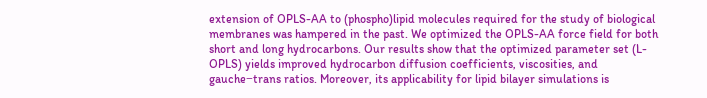extension of OPLS-AA to (phospho)lipid molecules required for the study of biological membranes was hampered in the past. We optimized the OPLS-AA force field for both short and long hydrocarbons. Our results show that the optimized parameter set (L-OPLS) yields improved hydrocarbon diffusion coefficients, viscosities, and gauche−trans ratios. Moreover, its applicability for lipid bilayer simulations is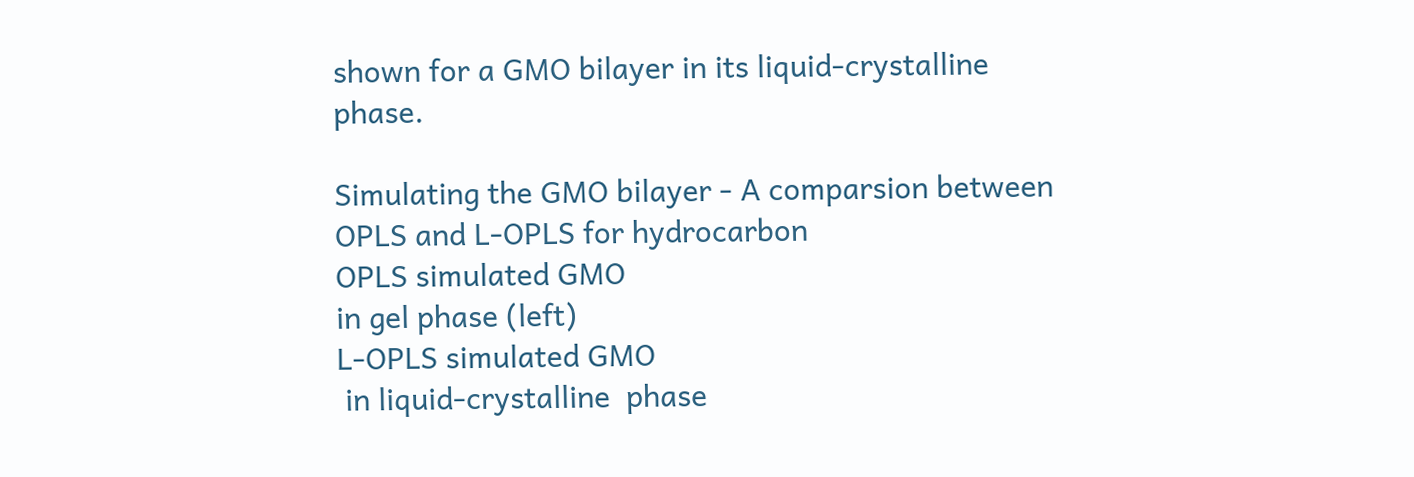shown for a GMO bilayer in its liquid-crystalline phase.

Simulating the GMO bilayer - A comparsion between OPLS and L-OPLS for hydrocarbon
OPLS simulated GMO
in gel phase (left)
L-OPLS simulated GMO
 in liquid-crystalline  phase